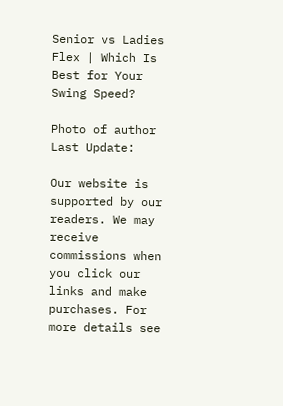Senior vs Ladies Flex | Which Is Best for Your Swing Speed?

Photo of author
Last Update:

Our website is supported by our readers. We may receive commissions when you click our links and make purchases. For more details see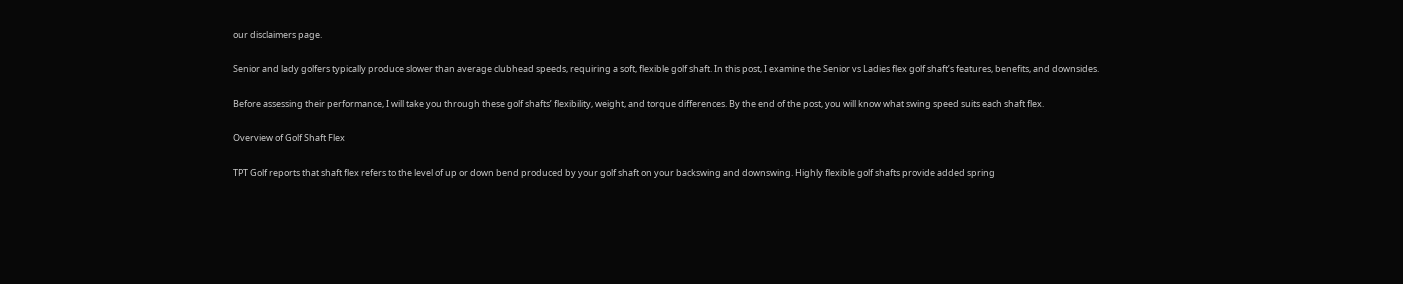our disclaimers page.

Senior and lady golfers typically produce slower than average clubhead speeds, requiring a soft, flexible golf shaft. In this post, I examine the Senior vs Ladies flex golf shaft’s features, benefits, and downsides.

Before assessing their performance, I will take you through these golf shafts’ flexibility, weight, and torque differences. By the end of the post, you will know what swing speed suits each shaft flex.

Overview of Golf Shaft Flex

TPT Golf reports that shaft flex refers to the level of up or down bend produced by your golf shaft on your backswing and downswing. Highly flexible golf shafts provide added spring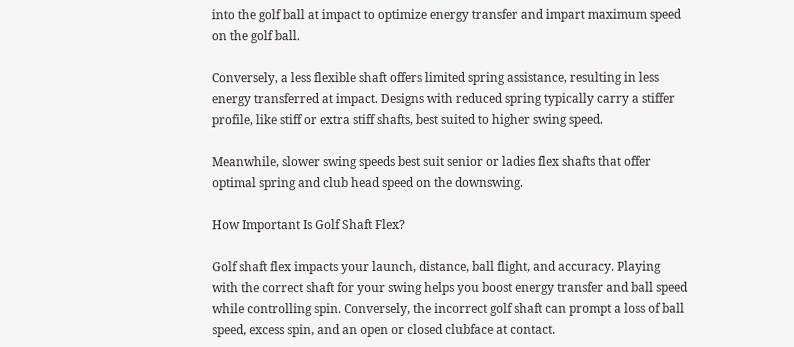into the golf ball at impact to optimize energy transfer and impart maximum speed on the golf ball.

Conversely, a less flexible shaft offers limited spring assistance, resulting in less energy transferred at impact. Designs with reduced spring typically carry a stiffer profile, like stiff or extra stiff shafts, best suited to higher swing speed.

Meanwhile, slower swing speeds best suit senior or ladies flex shafts that offer optimal spring and club head speed on the downswing.

How Important Is Golf Shaft Flex?

Golf shaft flex impacts your launch, distance, ball flight, and accuracy. Playing with the correct shaft for your swing helps you boost energy transfer and ball speed while controlling spin. Conversely, the incorrect golf shaft can prompt a loss of ball speed, excess spin, and an open or closed clubface at contact.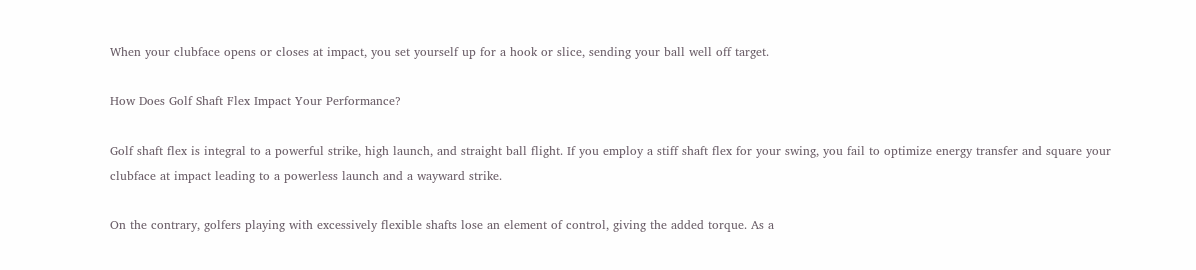When your clubface opens or closes at impact, you set yourself up for a hook or slice, sending your ball well off target.

How Does Golf Shaft Flex Impact Your Performance?

Golf shaft flex is integral to a powerful strike, high launch, and straight ball flight. If you employ a stiff shaft flex for your swing, you fail to optimize energy transfer and square your clubface at impact leading to a powerless launch and a wayward strike.

On the contrary, golfers playing with excessively flexible shafts lose an element of control, giving the added torque. As a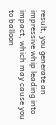result, you generate an impressive whip leading into impact, which may cause you to balloon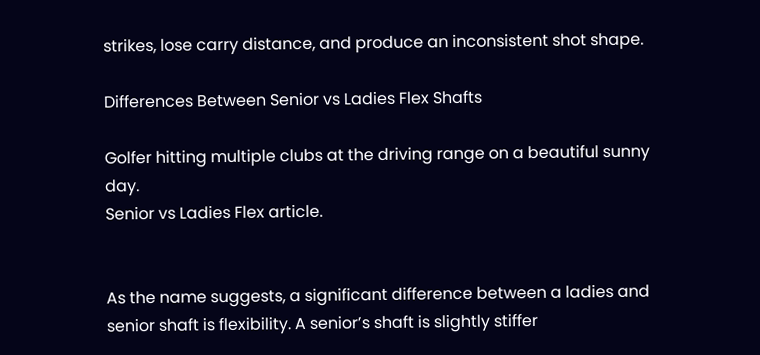strikes, lose carry distance, and produce an inconsistent shot shape.

Differences Between Senior vs Ladies Flex Shafts

Golfer hitting multiple clubs at the driving range on a beautiful sunny day.
Senior vs Ladies Flex article.


As the name suggests, a significant difference between a ladies and senior shaft is flexibility. A senior’s shaft is slightly stiffer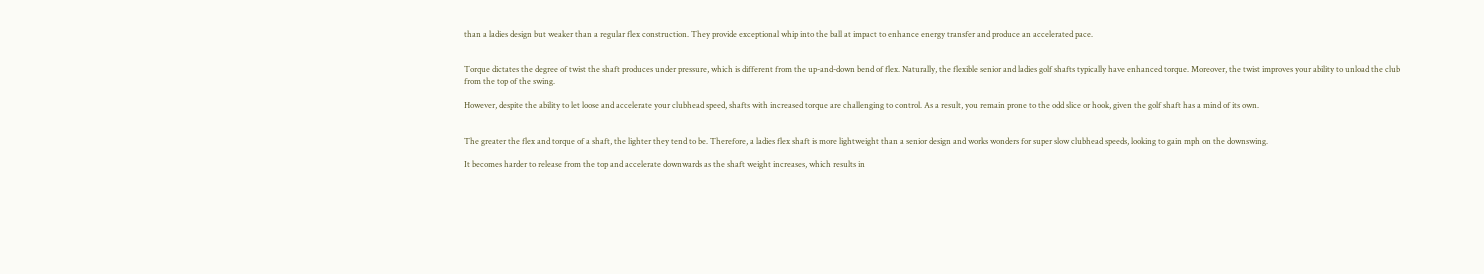than a ladies design but weaker than a regular flex construction. They provide exceptional whip into the ball at impact to enhance energy transfer and produce an accelerated pace.


Torque dictates the degree of twist the shaft produces under pressure, which is different from the up-and-down bend of flex. Naturally, the flexible senior and ladies golf shafts typically have enhanced torque. Moreover, the twist improves your ability to unload the club from the top of the swing.

However, despite the ability to let loose and accelerate your clubhead speed, shafts with increased torque are challenging to control. As a result, you remain prone to the odd slice or hook, given the golf shaft has a mind of its own.


The greater the flex and torque of a shaft, the lighter they tend to be. Therefore, a ladies flex shaft is more lightweight than a senior design and works wonders for super slow clubhead speeds, looking to gain mph on the downswing.

It becomes harder to release from the top and accelerate downwards as the shaft weight increases, which results in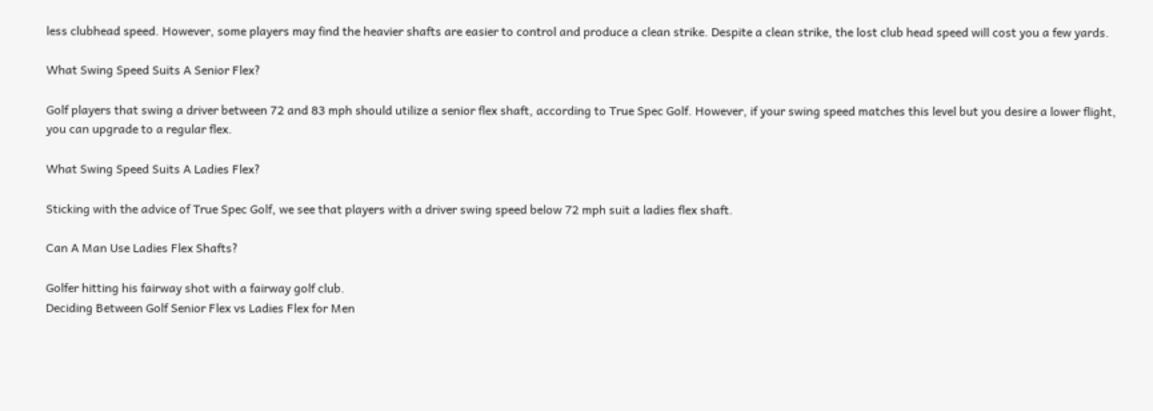less clubhead speed. However, some players may find the heavier shafts are easier to control and produce a clean strike. Despite a clean strike, the lost club head speed will cost you a few yards.

What Swing Speed Suits A Senior Flex?

Golf players that swing a driver between 72 and 83 mph should utilize a senior flex shaft, according to True Spec Golf. However, if your swing speed matches this level but you desire a lower flight, you can upgrade to a regular flex.

What Swing Speed Suits A Ladies Flex?

Sticking with the advice of True Spec Golf, we see that players with a driver swing speed below 72 mph suit a ladies flex shaft.

Can A Man Use Ladies Flex Shafts?

Golfer hitting his fairway shot with a fairway golf club.
Deciding Between Golf Senior Flex vs Ladies Flex for Men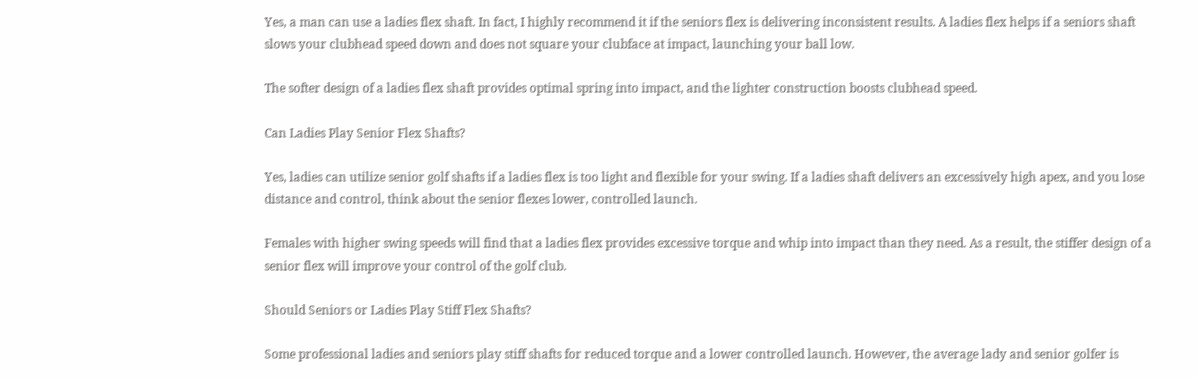Yes, a man can use a ladies flex shaft. In fact, I highly recommend it if the seniors flex is delivering inconsistent results. A ladies flex helps if a seniors shaft slows your clubhead speed down and does not square your clubface at impact, launching your ball low.

The softer design of a ladies flex shaft provides optimal spring into impact, and the lighter construction boosts clubhead speed.

Can Ladies Play Senior Flex Shafts?

Yes, ladies can utilize senior golf shafts if a ladies flex is too light and flexible for your swing. If a ladies shaft delivers an excessively high apex, and you lose distance and control, think about the senior flexes lower, controlled launch.

Females with higher swing speeds will find that a ladies flex provides excessive torque and whip into impact than they need. As a result, the stiffer design of a senior flex will improve your control of the golf club.

Should Seniors or Ladies Play Stiff Flex Shafts?

Some professional ladies and seniors play stiff shafts for reduced torque and a lower controlled launch. However, the average lady and senior golfer is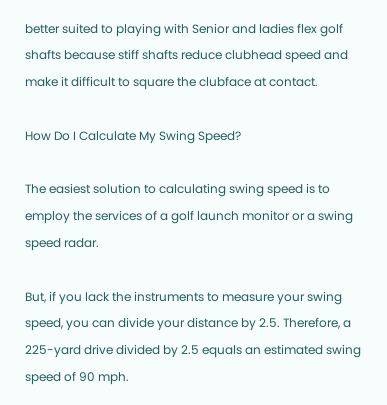better suited to playing with Senior and ladies flex golf shafts because stiff shafts reduce clubhead speed and make it difficult to square the clubface at contact.

How Do I Calculate My Swing Speed?

The easiest solution to calculating swing speed is to employ the services of a golf launch monitor or a swing speed radar.

But, if you lack the instruments to measure your swing speed, you can divide your distance by 2.5. Therefore, a 225-yard drive divided by 2.5 equals an estimated swing speed of 90 mph.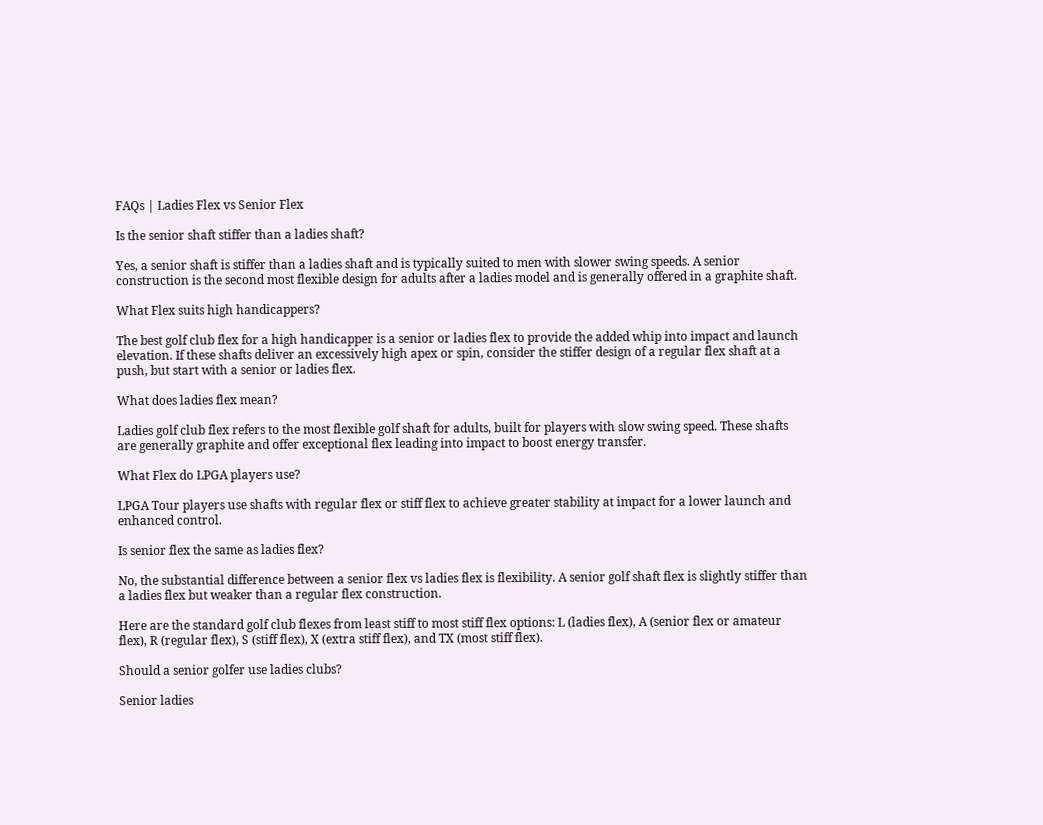FAQs | Ladies Flex vs Senior Flex

Is the senior shaft stiffer than a ladies shaft?

Yes, a senior shaft is stiffer than a ladies shaft and is typically suited to men with slower swing speeds. A senior construction is the second most flexible design for adults after a ladies model and is generally offered in a graphite shaft.

What Flex suits high handicappers?

The best golf club flex for a high handicapper is a senior or ladies flex to provide the added whip into impact and launch elevation. If these shafts deliver an excessively high apex or spin, consider the stiffer design of a regular flex shaft at a push, but start with a senior or ladies flex.

What does ladies flex mean?

Ladies golf club flex refers to the most flexible golf shaft for adults, built for players with slow swing speed. These shafts are generally graphite and offer exceptional flex leading into impact to boost energy transfer.

What Flex do LPGA players use?

LPGA Tour players use shafts with regular flex or stiff flex to achieve greater stability at impact for a lower launch and enhanced control.

Is senior flex the same as ladies flex?

No, the substantial difference between a senior flex vs ladies flex is flexibility. A senior golf shaft flex is slightly stiffer than a ladies flex but weaker than a regular flex construction.

Here are the standard golf club flexes from least stiff to most stiff flex options: L (ladies flex), A (senior flex or amateur flex), R (regular flex), S (stiff flex), X (extra stiff flex), and TX (most stiff flex).

Should a senior golfer use ladies clubs?

Senior ladies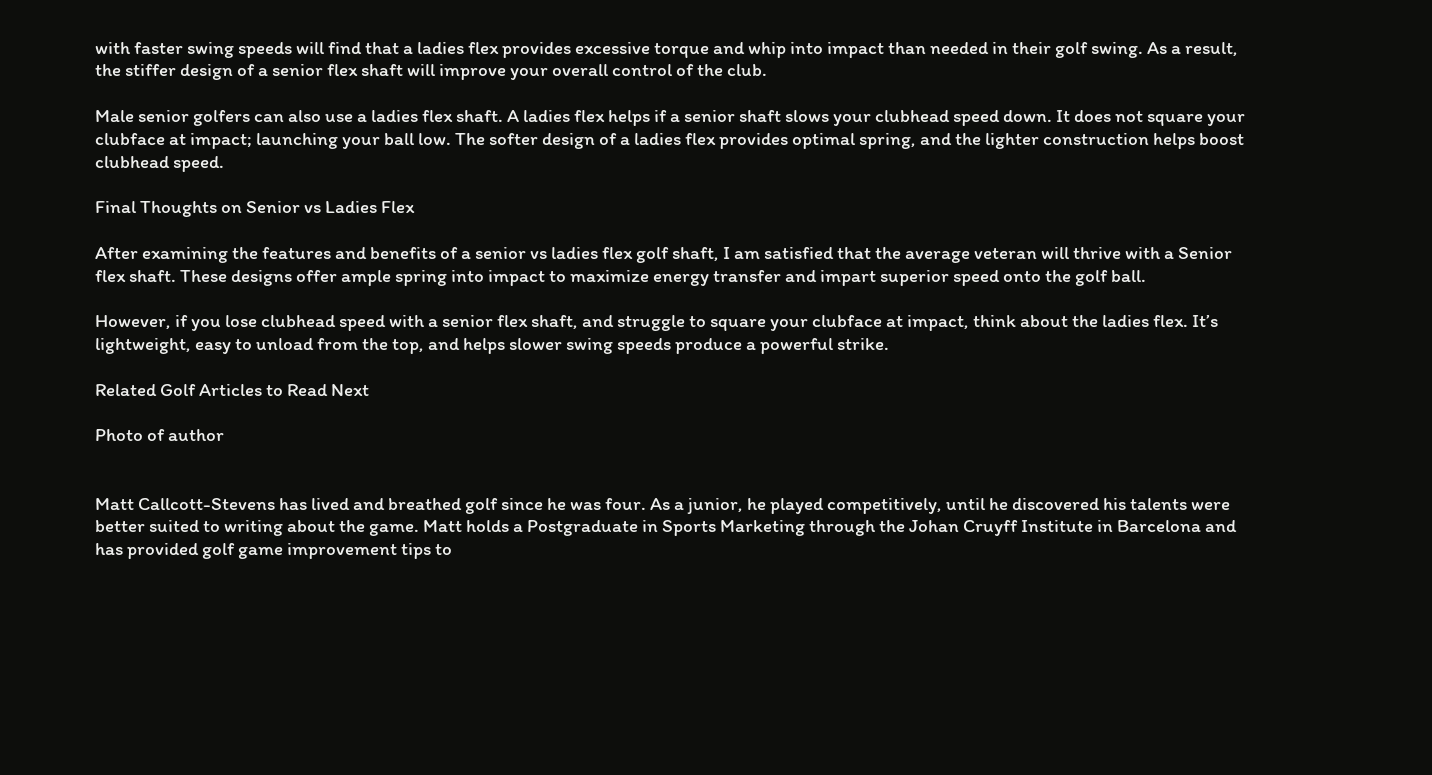with faster swing speeds will find that a ladies flex provides excessive torque and whip into impact than needed in their golf swing. As a result, the stiffer design of a senior flex shaft will improve your overall control of the club.

Male senior golfers can also use a ladies flex shaft. A ladies flex helps if a senior shaft slows your clubhead speed down. It does not square your clubface at impact; launching your ball low. The softer design of a ladies flex provides optimal spring, and the lighter construction helps boost clubhead speed.

Final Thoughts on Senior vs Ladies Flex

After examining the features and benefits of a senior vs ladies flex golf shaft, I am satisfied that the average veteran will thrive with a Senior flex shaft. These designs offer ample spring into impact to maximize energy transfer and impart superior speed onto the golf ball.

However, if you lose clubhead speed with a senior flex shaft, and struggle to square your clubface at impact, think about the ladies flex. It’s lightweight, easy to unload from the top, and helps slower swing speeds produce a powerful strike.

Related Golf Articles to Read Next

Photo of author


Matt Callcott-Stevens has lived and breathed golf since he was four. As a junior, he played competitively, until he discovered his talents were better suited to writing about the game. Matt holds a Postgraduate in Sports Marketing through the Johan Cruyff Institute in Barcelona and has provided golf game improvement tips to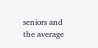seniors and the average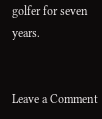golfer for seven years.


Leave a Comment